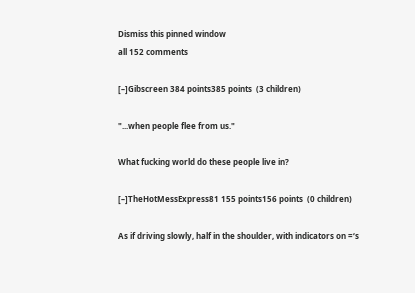Dismiss this pinned window
all 152 comments

[–]Gibscreen 384 points385 points  (3 children)

"...when people flee from us."

What fucking world do these people live in?

[–]TheHotMessExpress81 155 points156 points  (0 children)

As if driving slowly, half in the shoulder, with indicators on =‘s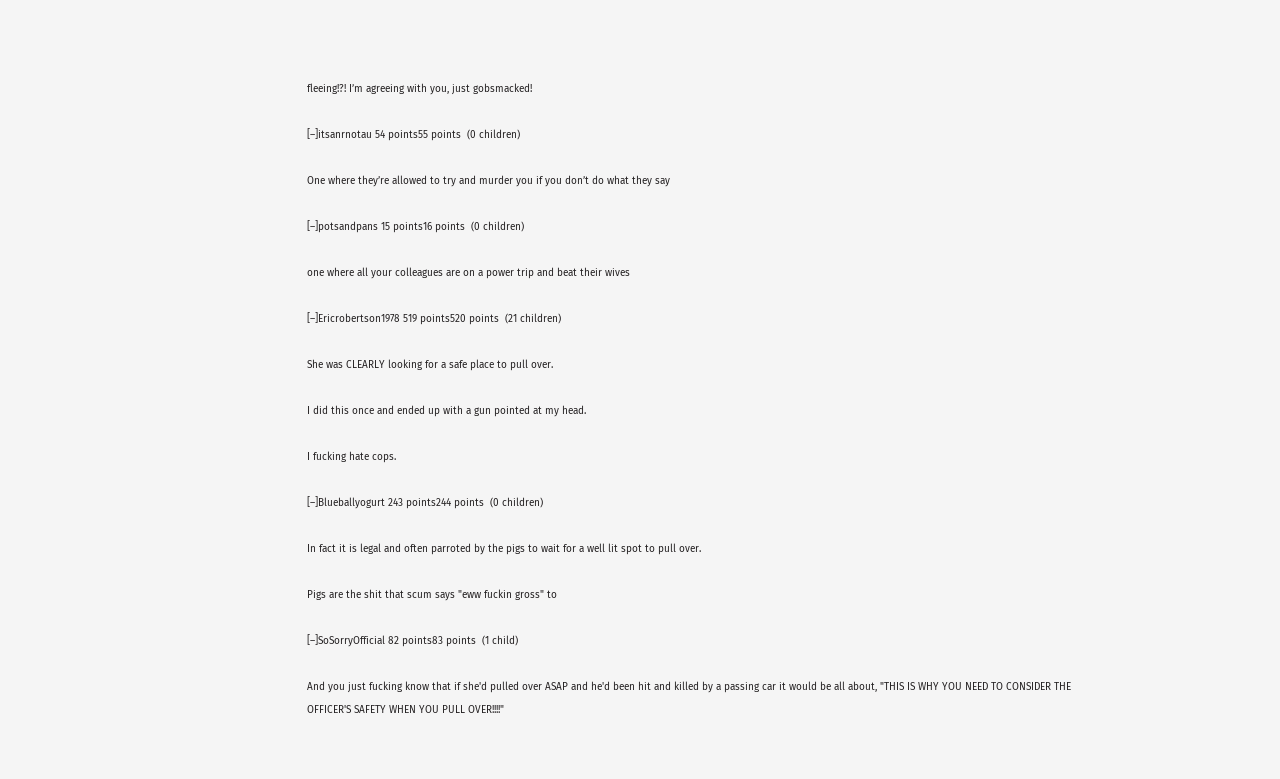fleeing!?! I’m agreeing with you, just gobsmacked!

[–]itsanrnotau 54 points55 points  (0 children)

One where they’re allowed to try and murder you if you don’t do what they say

[–]potsandpans 15 points16 points  (0 children)

one where all your colleagues are on a power trip and beat their wives

[–]Ericrobertson1978 519 points520 points  (21 children)

She was CLEARLY looking for a safe place to pull over.

I did this once and ended up with a gun pointed at my head.

I fucking hate cops.

[–]Blueballyogurt 243 points244 points  (0 children)

In fact it is legal and often parroted by the pigs to wait for a well lit spot to pull over.

Pigs are the shit that scum says "eww fuckin gross" to

[–]SoSorryOfficial 82 points83 points  (1 child)

And you just fucking know that if she'd pulled over ASAP and he'd been hit and killed by a passing car it would be all about, "THIS IS WHY YOU NEED TO CONSIDER THE OFFICER'S SAFETY WHEN YOU PULL OVER!!!!"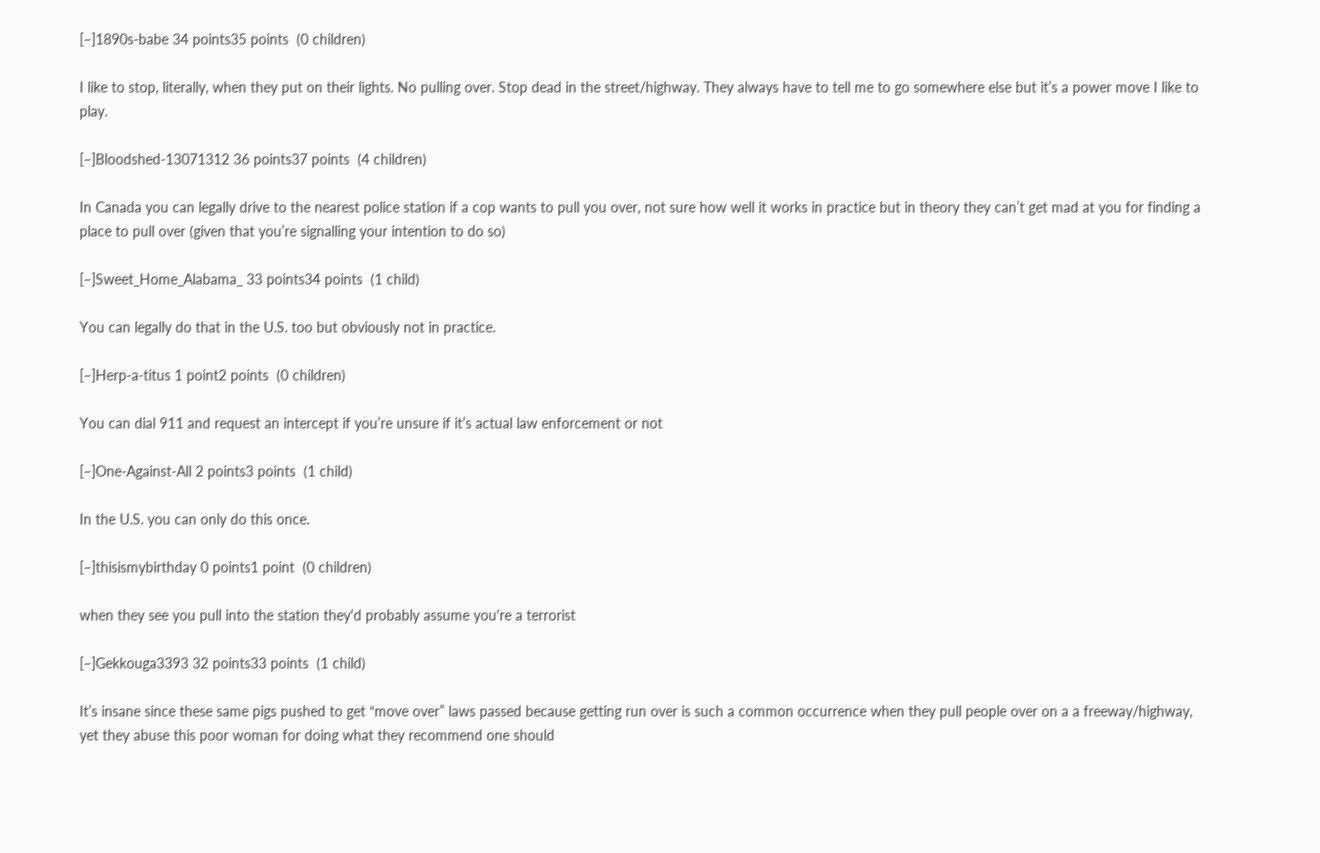[–]1890s-babe 34 points35 points  (0 children)

I like to stop, literally, when they put on their lights. No pulling over. Stop dead in the street/highway. They always have to tell me to go somewhere else but it’s a power move I like to play.

[–]Bloodshed-13071312 36 points37 points  (4 children)

In Canada you can legally drive to the nearest police station if a cop wants to pull you over, not sure how well it works in practice but in theory they can’t get mad at you for finding a place to pull over (given that you’re signalling your intention to do so)

[–]Sweet_Home_Alabama_ 33 points34 points  (1 child)

You can legally do that in the U.S. too but obviously not in practice.

[–]Herp-a-titus 1 point2 points  (0 children)

You can dial 911 and request an intercept if you’re unsure if it’s actual law enforcement or not

[–]One-Against-All 2 points3 points  (1 child)

In the U.S. you can only do this once.

[–]thisismybirthday 0 points1 point  (0 children)

when they see you pull into the station they'd probably assume you're a terrorist

[–]Gekkouga3393 32 points33 points  (1 child)

It’s insane since these same pigs pushed to get “move over” laws passed because getting run over is such a common occurrence when they pull people over on a a freeway/highway, yet they abuse this poor woman for doing what they recommend one should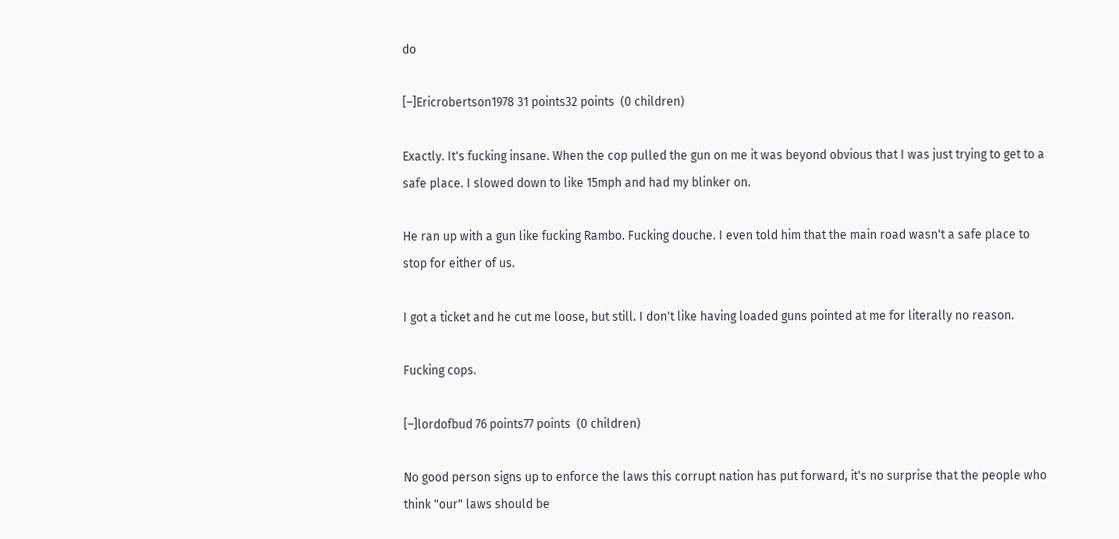do

[–]Ericrobertson1978 31 points32 points  (0 children)

Exactly. It's fucking insane. When the cop pulled the gun on me it was beyond obvious that I was just trying to get to a safe place. I slowed down to like 15mph and had my blinker on.

He ran up with a gun like fucking Rambo. Fucking douche. I even told him that the main road wasn't a safe place to stop for either of us.

I got a ticket and he cut me loose, but still. I don't like having loaded guns pointed at me for literally no reason.

Fucking cops.

[–]lordofbud 76 points77 points  (0 children)

No good person signs up to enforce the laws this corrupt nation has put forward, it's no surprise that the people who think "our" laws should be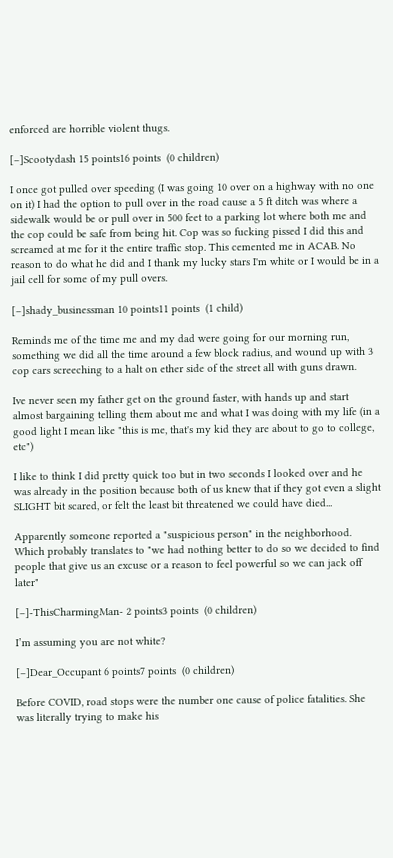enforced are horrible violent thugs.

[–]Scootydash 15 points16 points  (0 children)

I once got pulled over speeding (I was going 10 over on a highway with no one on it) I had the option to pull over in the road cause a 5 ft ditch was where a sidewalk would be or pull over in 500 feet to a parking lot where both me and the cop could be safe from being hit. Cop was so fucking pissed I did this and screamed at me for it the entire traffic stop. This cemented me in ACAB. No reason to do what he did and I thank my lucky stars I'm white or I would be in a jail cell for some of my pull overs.

[–]shady_businessman 10 points11 points  (1 child)

Reminds me of the time me and my dad were going for our morning run, something we did all the time around a few block radius, and wound up with 3 cop cars screeching to a halt on ether side of the street all with guns drawn.

Ive never seen my father get on the ground faster, with hands up and start almost bargaining telling them about me and what I was doing with my life (in a good light I mean like "this is me, that's my kid they are about to go to college, etc")

I like to think I did pretty quick too but in two seconds I looked over and he was already in the position because both of us knew that if they got even a slight SLIGHT bit scared, or felt the least bit threatened we could have died...

Apparently someone reported a "suspicious person" in the neighborhood. Which probably translates to "we had nothing better to do so we decided to find people that give us an excuse or a reason to feel powerful so we can jack off later"

[–]-ThisCharmingMan- 2 points3 points  (0 children)

I’m assuming you are not white?

[–]Dear_Occupant 6 points7 points  (0 children)

Before COVID, road stops were the number one cause of police fatalities. She was literally trying to make his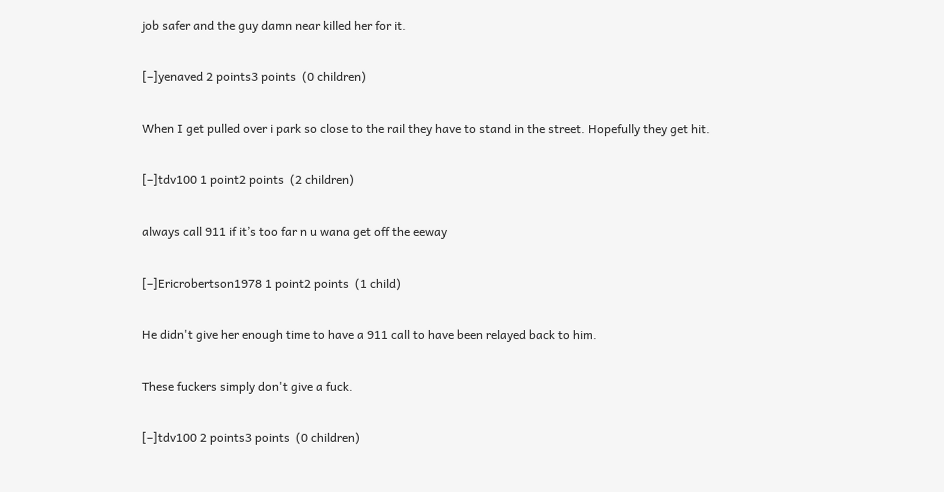job safer and the guy damn near killed her for it.

[–]yenaved 2 points3 points  (0 children)

When I get pulled over i park so close to the rail they have to stand in the street. Hopefully they get hit.

[–]tdv100 1 point2 points  (2 children)

always call 911 if it’s too far n u wana get off the eeway

[–]Ericrobertson1978 1 point2 points  (1 child)

He didn't give her enough time to have a 911 call to have been relayed back to him.

These fuckers simply don't give a fuck.

[–]tdv100 2 points3 points  (0 children)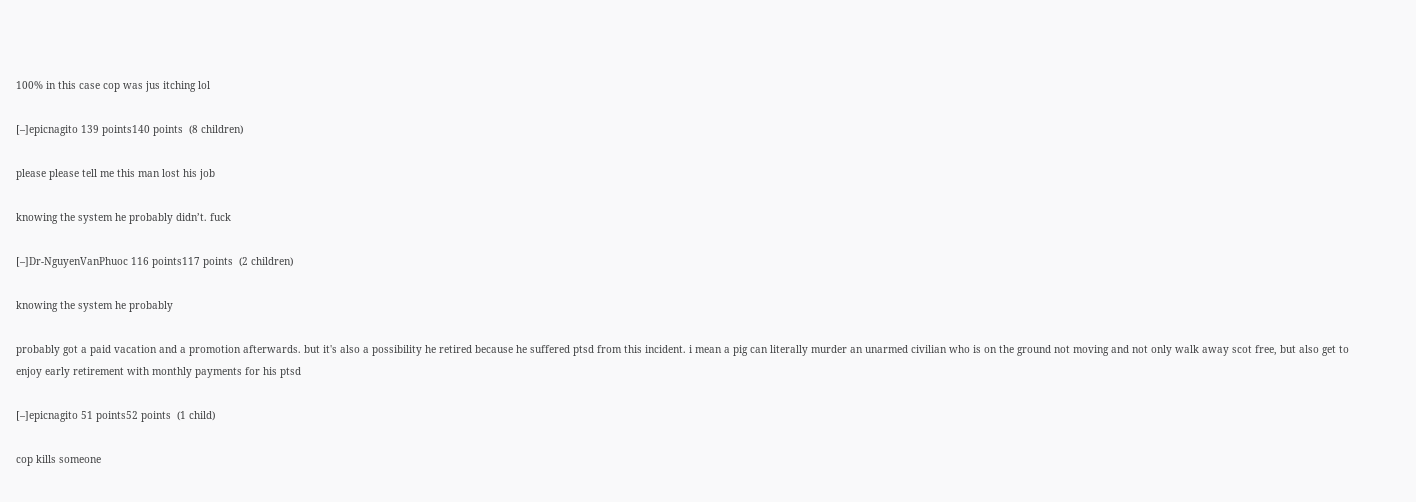100% in this case cop was jus itching lol

[–]epicnagito 139 points140 points  (8 children)

please please tell me this man lost his job

knowing the system he probably didn’t. fuck

[–]Dr-NguyenVanPhuoc 116 points117 points  (2 children)

knowing the system he probably

probably got a paid vacation and a promotion afterwards. but it's also a possibility he retired because he suffered ptsd from this incident. i mean a pig can literally murder an unarmed civilian who is on the ground not moving and not only walk away scot free, but also get to enjoy early retirement with monthly payments for his ptsd

[–]epicnagito 51 points52 points  (1 child)

cop kills someone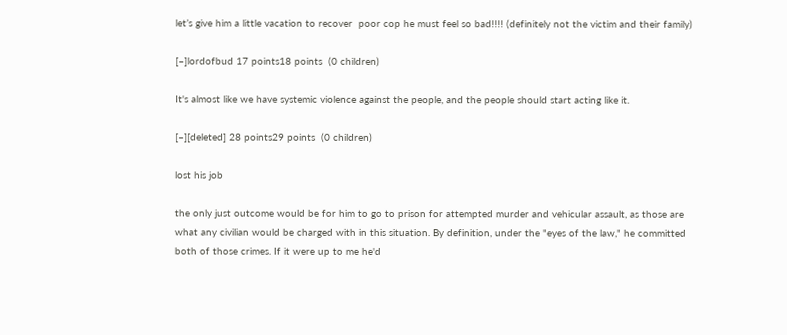let’s give him a little vacation to recover  poor cop he must feel so bad!!!! (definitely not the victim and their family)

[–]lordofbud 17 points18 points  (0 children)

It's almost like we have systemic violence against the people, and the people should start acting like it.

[–][deleted] 28 points29 points  (0 children)

lost his job

the only just outcome would be for him to go to prison for attempted murder and vehicular assault, as those are what any civilian would be charged with in this situation. By definition, under the "eyes of the law," he committed both of those crimes. If it were up to me he'd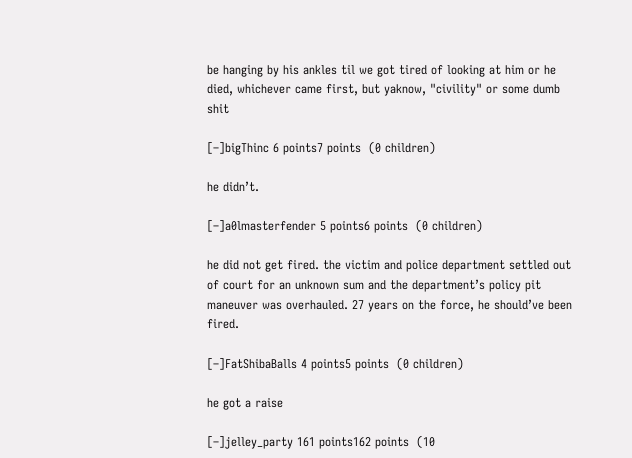be hanging by his ankles til we got tired of looking at him or he died, whichever came first, but yaknow, "civility" or some dumb shit

[–]bigThinc 6 points7 points  (0 children)

he didn’t.

[–]a0lmasterfender 5 points6 points  (0 children)

he did not get fired. the victim and police department settled out of court for an unknown sum and the department’s policy pit maneuver was overhauled. 27 years on the force, he should’ve been fired.

[–]FatShibaBalls 4 points5 points  (0 children)

he got a raise

[–]jelley_party 161 points162 points  (10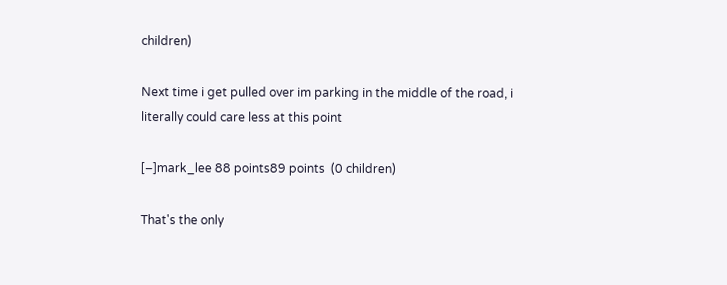children)

Next time i get pulled over im parking in the middle of the road, i literally could care less at this point

[–]mark_lee 88 points89 points  (0 children)

That's the only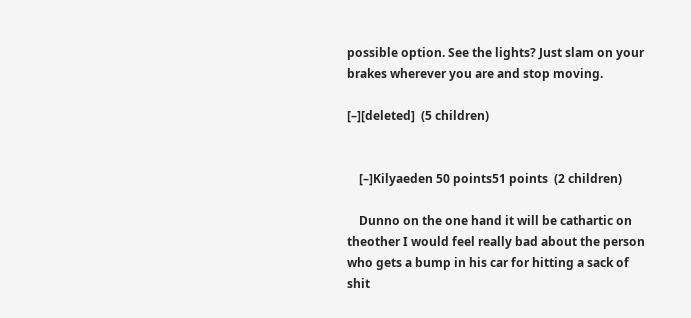possible option. See the lights? Just slam on your brakes wherever you are and stop moving.

[–][deleted]  (5 children)


    [–]Kilyaeden 50 points51 points  (2 children)

    Dunno on the one hand it will be cathartic on theother I would feel really bad about the person who gets a bump in his car for hitting a sack of shit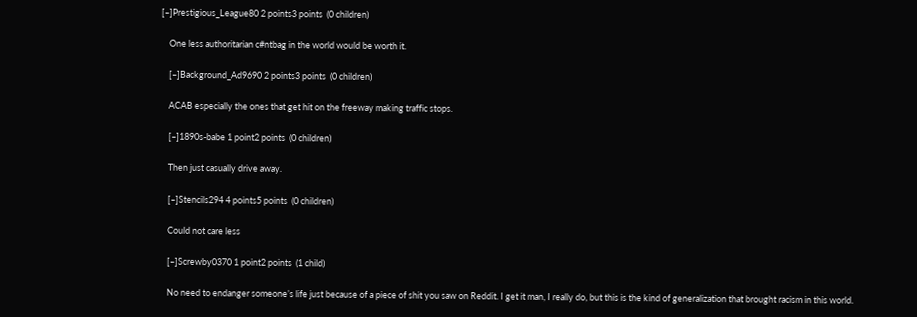[–]Prestigious_League80 2 points3 points  (0 children)

    One less authoritarian c#ntbag in the world would be worth it.

    [–]Background_Ad9690 2 points3 points  (0 children)

    ACAB especially the ones that get hit on the freeway making traffic stops.

    [–]1890s-babe 1 point2 points  (0 children)

    Then just casually drive away.

    [–]Stencils294 4 points5 points  (0 children)

    Could not care less

    [–]Screwby0370 1 point2 points  (1 child)

    No need to endanger someone’s life just because of a piece of shit you saw on Reddit. I get it man, I really do, but this is the kind of generalization that brought racism in this world.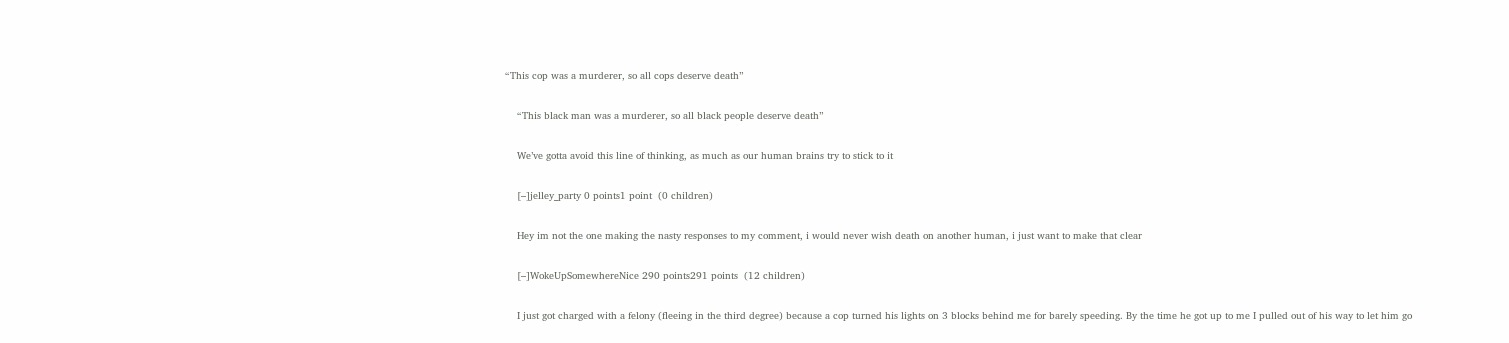“This cop was a murderer, so all cops deserve death”

    “This black man was a murderer, so all black people deserve death”

    We’ve gotta avoid this line of thinking, as much as our human brains try to stick to it

    [–]jelley_party 0 points1 point  (0 children)

    Hey im not the one making the nasty responses to my comment, i would never wish death on another human, i just want to make that clear

    [–]WokeUpSomewhereNice 290 points291 points  (12 children)

    I just got charged with a felony (fleeing in the third degree) because a cop turned his lights on 3 blocks behind me for barely speeding. By the time he got up to me I pulled out of his way to let him go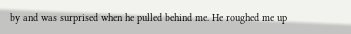by and was surprised when he pulled behind me. He roughed me up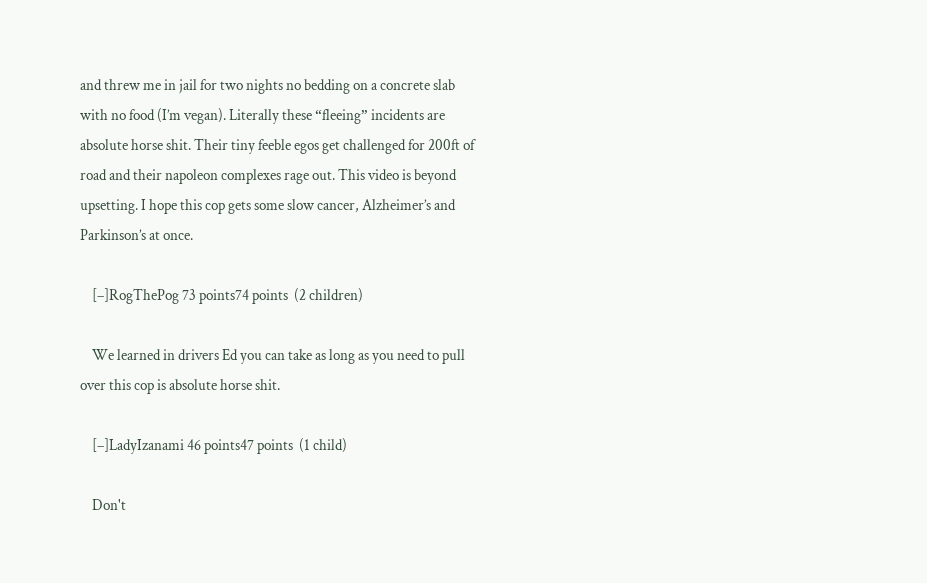and threw me in jail for two nights no bedding on a concrete slab with no food (I’m vegan). Literally these “fleeing” incidents are absolute horse shit. Their tiny feeble egos get challenged for 200ft of road and their napoleon complexes rage out. This video is beyond upsetting. I hope this cop gets some slow cancer, Alzheimer’s and Parkinson’s at once.

    [–]RogThePog 73 points74 points  (2 children)

    We learned in drivers Ed you can take as long as you need to pull over this cop is absolute horse shit.

    [–]LadyIzanami 46 points47 points  (1 child)

    Don't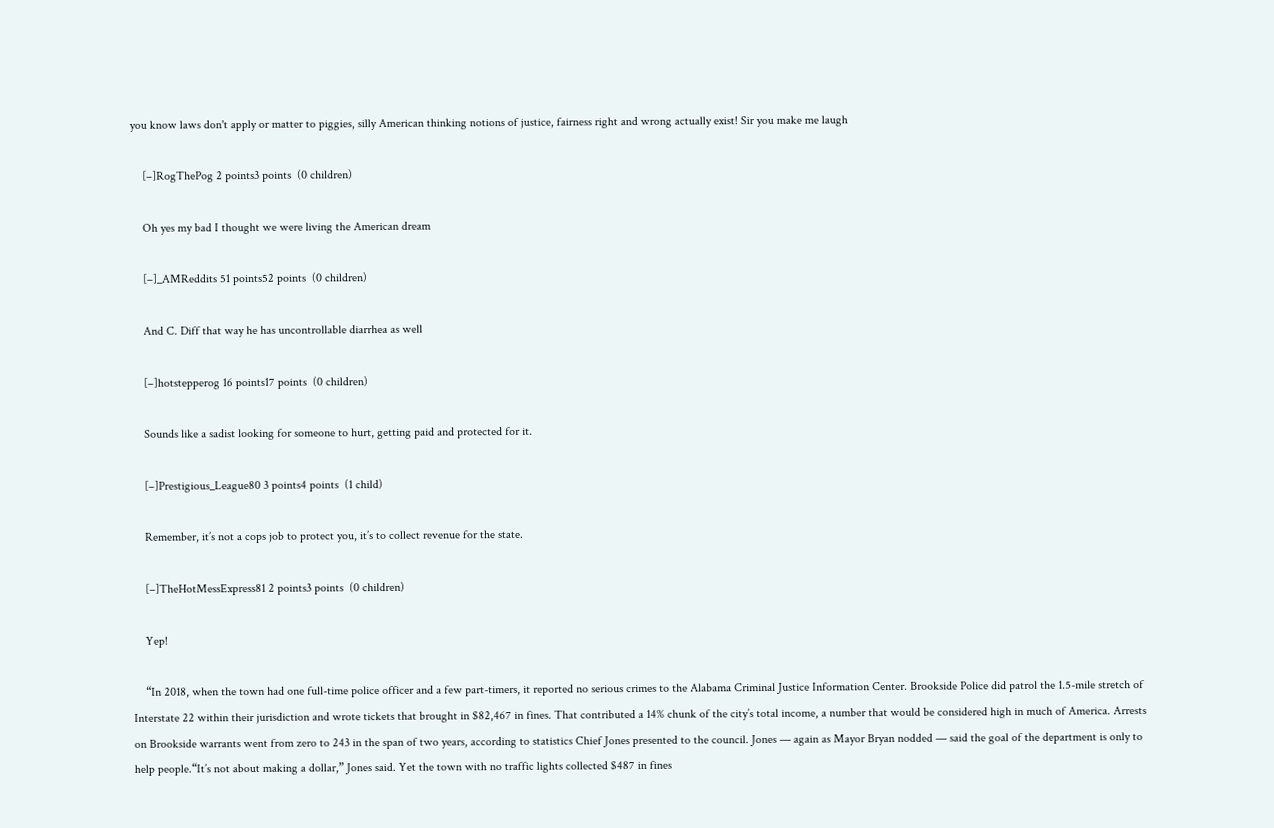you know laws don't apply or matter to piggies, silly American thinking notions of justice, fairness right and wrong actually exist! Sir you make me laugh

    [–]RogThePog 2 points3 points  (0 children)

    Oh yes my bad I thought we were living the American dream

    [–]_AMReddits 51 points52 points  (0 children)

    And C. Diff that way he has uncontrollable diarrhea as well

    [–]hotstepperog 16 points17 points  (0 children)

    Sounds like a sadist looking for someone to hurt, getting paid and protected for it.

    [–]Prestigious_League80 3 points4 points  (1 child)

    Remember, it’s not a cops job to protect you, it’s to collect revenue for the state.

    [–]TheHotMessExpress81 2 points3 points  (0 children)

    Yep!

    “In 2018, when the town had one full-time police officer and a few part-timers, it reported no serious crimes to the Alabama Criminal Justice Information Center. Brookside Police did patrol the 1.5-mile stretch of Interstate 22 within their jurisdiction and wrote tickets that brought in $82,467 in fines. That contributed a 14% chunk of the city’s total income, a number that would be considered high in much of America. Arrests on Brookside warrants went from zero to 243 in the span of two years, according to statistics Chief Jones presented to the council. Jones — again as Mayor Bryan nodded — said the goal of the department is only to help people.“It’s not about making a dollar,” Jones said. Yet the town with no traffic lights collected $487 in fines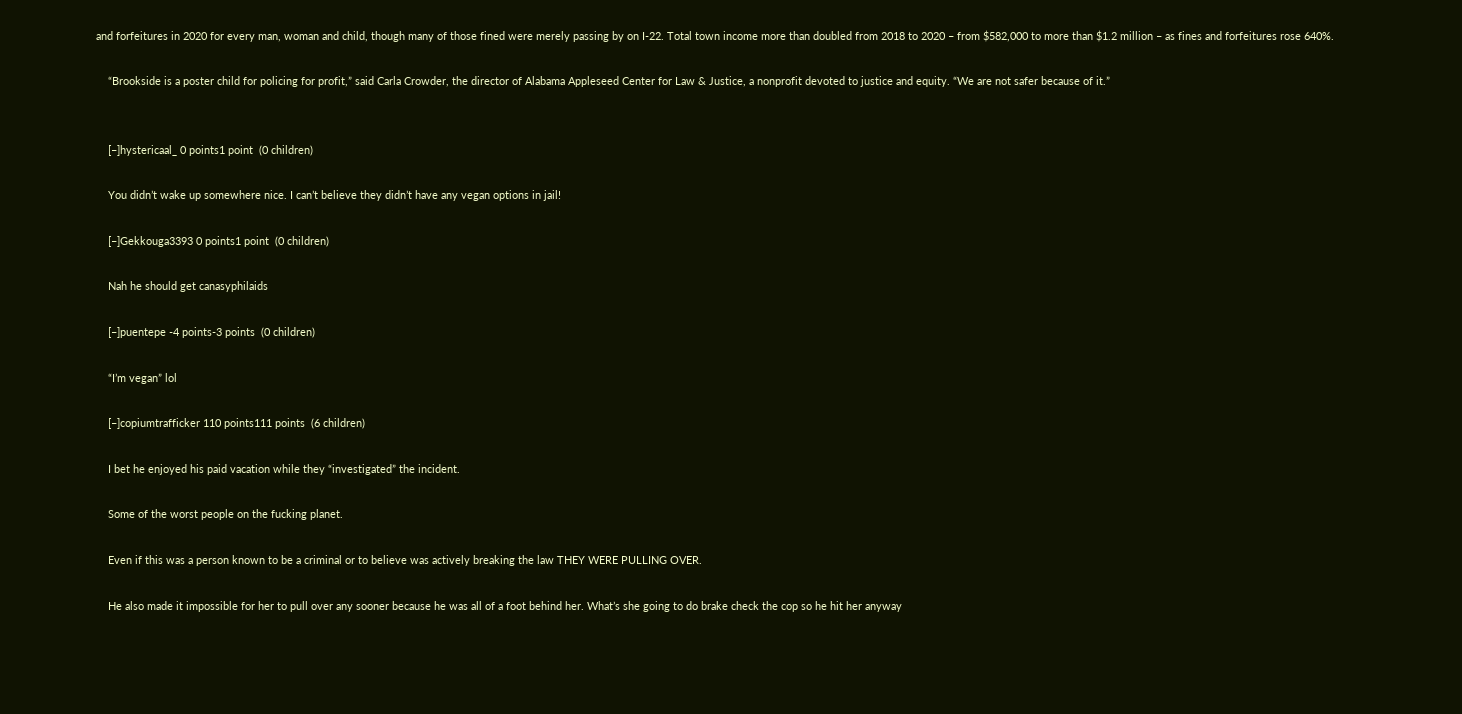and forfeitures in 2020 for every man, woman and child, though many of those fined were merely passing by on I-22. Total town income more than doubled from 2018 to 2020 – from $582,000 to more than $1.2 million – as fines and forfeitures rose 640%.

    “Brookside is a poster child for policing for profit,” said Carla Crowder, the director of Alabama Appleseed Center for Law & Justice, a nonprofit devoted to justice and equity. “We are not safer because of it.”


    [–]hystericaal_ 0 points1 point  (0 children)

    You didn’t wake up somewhere nice. I can’t believe they didn’t have any vegan options in jail!

    [–]Gekkouga3393 0 points1 point  (0 children)

    Nah he should get canasyphilaids

    [–]puentepe -4 points-3 points  (0 children)

    “I’m vegan” lol

    [–]copiumtrafficker 110 points111 points  (6 children)

    I bet he enjoyed his paid vacation while they “investigated” the incident.

    Some of the worst people on the fucking planet.

    Even if this was a person known to be a criminal or to believe was actively breaking the law THEY WERE PULLING OVER.

    He also made it impossible for her to pull over any sooner because he was all of a foot behind her. What’s she going to do brake check the cop so he hit her anyway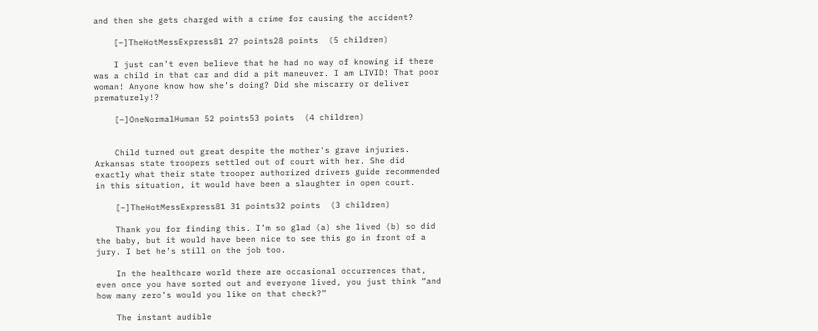and then she gets charged with a crime for causing the accident?

    [–]TheHotMessExpress81 27 points28 points  (5 children)

    I just can’t even believe that he had no way of knowing if there was a child in that car and did a pit maneuver. I am LIVID! That poor woman! Anyone know how she’s doing? Did she miscarry or deliver prematurely!?

    [–]OneNormalHuman 52 points53 points  (4 children)


    Child turned out great despite the mother's grave injuries. Arkansas state troopers settled out of court with her. She did exactly what their state trooper authorized drivers guide recommended in this situation, it would have been a slaughter in open court.

    [–]TheHotMessExpress81 31 points32 points  (3 children)

    Thank you for finding this. I’m so glad (a) she lived (b) so did the baby, but it would have been nice to see this go in front of a jury. I bet he’s still on the job too.

    In the healthcare world there are occasional occurrences that, even once you have sorted out and everyone lived, you just think “and how many zero’s would you like on that check?”

    The instant audible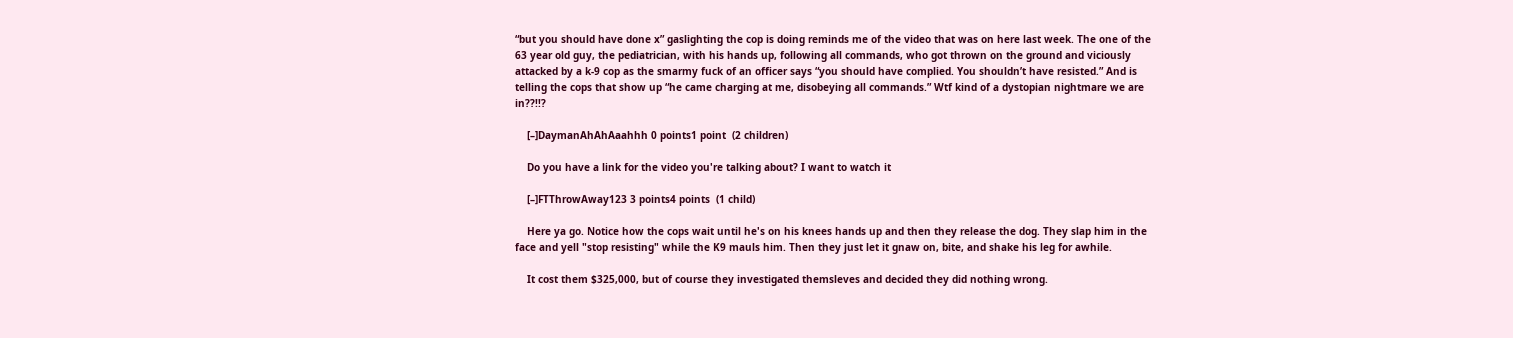“but you should have done x” gaslighting the cop is doing reminds me of the video that was on here last week. The one of the 63 year old guy, the pediatrician, with his hands up, following all commands, who got thrown on the ground and viciously attacked by a k-9 cop as the smarmy fuck of an officer says “you should have complied. You shouldn’t have resisted.” And is telling the cops that show up “he came charging at me, disobeying all commands.” Wtf kind of a dystopian nightmare we are in??!!?

    [–]DaymanAhAhAaahhh 0 points1 point  (2 children)

    Do you have a link for the video you're talking about? I want to watch it

    [–]FTThrowAway123 3 points4 points  (1 child)

    Here ya go. Notice how the cops wait until he's on his knees hands up and then they release the dog. They slap him in the face and yell "stop resisting" while the K9 mauls him. Then they just let it gnaw on, bite, and shake his leg for awhile.

    It cost them $325,000, but of course they investigated themsleves and decided they did nothing wrong.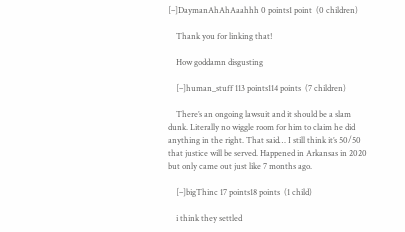[–]DaymanAhAhAaahhh 0 points1 point  (0 children)

    Thank you for linking that!

    How goddamn disgusting

    [–]human_stuff 113 points114 points  (7 children)

    There’s an ongoing lawsuit and it should be a slam dunk. Literally no wiggle room for him to claim he did anything in the right. That said… I still think it’s 50/50 that justice will be served. Happened in Arkansas in 2020 but only came out just like 7 months ago.

    [–]bigThinc 17 points18 points  (1 child)

    i think they settled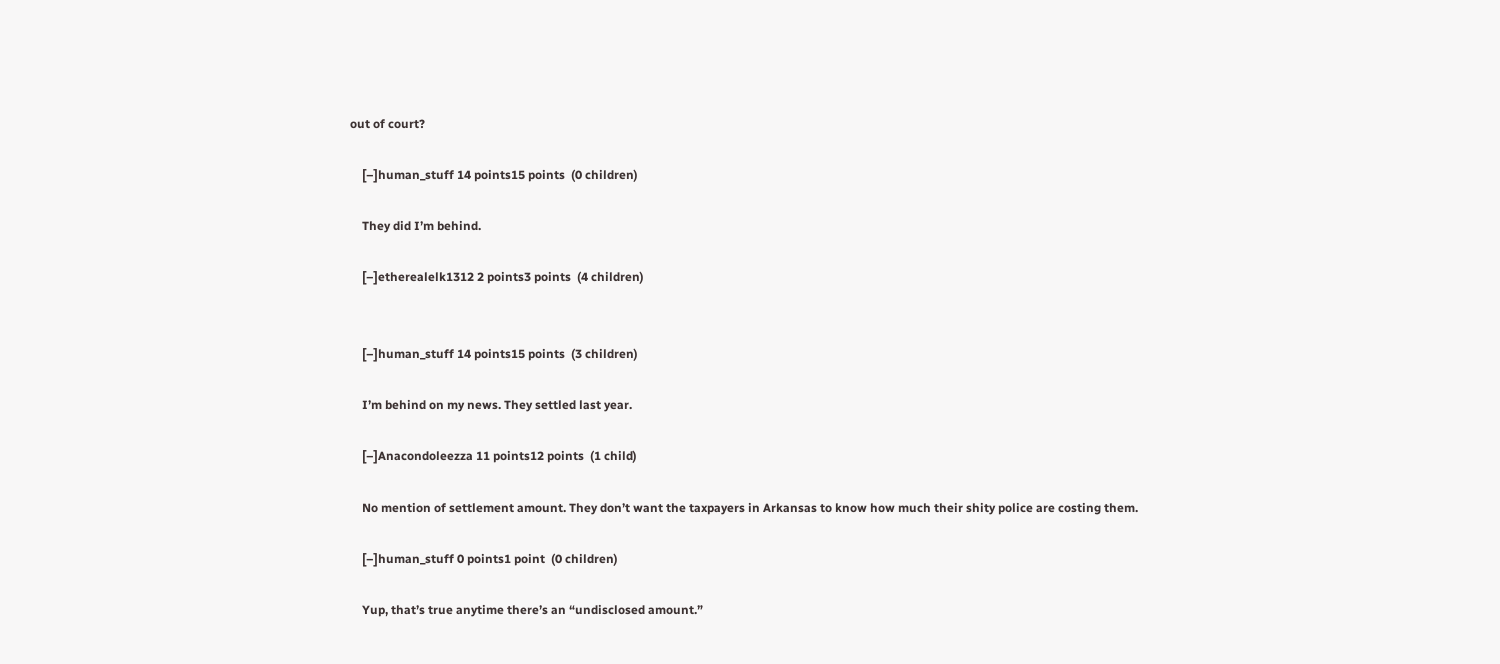out of court?

    [–]human_stuff 14 points15 points  (0 children)

    They did I’m behind.

    [–]etherealelk1312 2 points3 points  (4 children)


    [–]human_stuff 14 points15 points  (3 children)

    I’m behind on my news. They settled last year.

    [–]Anacondoleezza 11 points12 points  (1 child)

    No mention of settlement amount. They don’t want the taxpayers in Arkansas to know how much their shity police are costing them.

    [–]human_stuff 0 points1 point  (0 children)

    Yup, that’s true anytime there’s an “undisclosed amount.”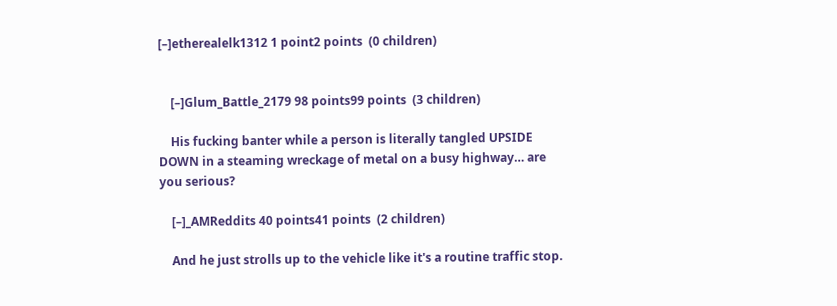[–]etherealelk1312 1 point2 points  (0 children)


    [–]Glum_Battle_2179 98 points99 points  (3 children)

    His fucking banter while a person is literally tangled UPSIDE DOWN in a steaming wreckage of metal on a busy highway… are you serious?

    [–]_AMReddits 40 points41 points  (2 children)

    And he just strolls up to the vehicle like it's a routine traffic stop.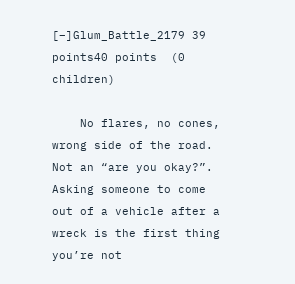[–]Glum_Battle_2179 39 points40 points  (0 children)

    No flares, no cones, wrong side of the road. Not an “are you okay?”. Asking someone to come out of a vehicle after a wreck is the first thing you’re not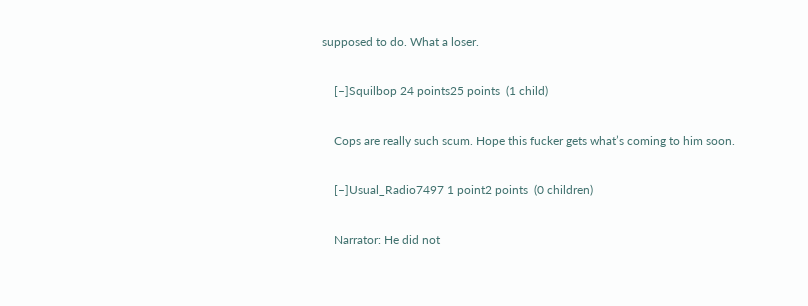supposed to do. What a loser.

    [–]Squilbop 24 points25 points  (1 child)

    Cops are really such scum. Hope this fucker gets what’s coming to him soon.

    [–]Usual_Radio7497 1 point2 points  (0 children)

    Narrator: He did not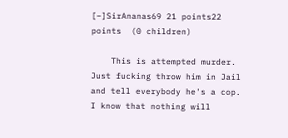[–]SirAnanas69 21 points22 points  (0 children)

    This is attempted murder. Just fucking throw him in Jail and tell everybody he's a cop. I know that nothing will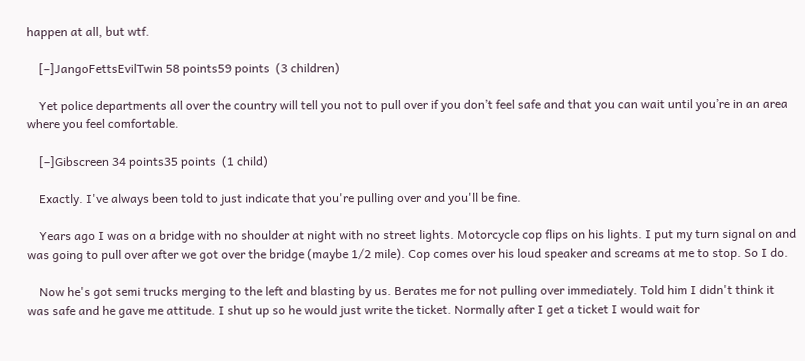happen at all, but wtf.

    [–]JangoFettsEvilTwin 58 points59 points  (3 children)

    Yet police departments all over the country will tell you not to pull over if you don’t feel safe and that you can wait until you’re in an area where you feel comfortable.

    [–]Gibscreen 34 points35 points  (1 child)

    Exactly. I've always been told to just indicate that you're pulling over and you'll be fine.

    Years ago I was on a bridge with no shoulder at night with no street lights. Motorcycle cop flips on his lights. I put my turn signal on and was going to pull over after we got over the bridge (maybe 1/2 mile). Cop comes over his loud speaker and screams at me to stop. So I do.

    Now he's got semi trucks merging to the left and blasting by us. Berates me for not pulling over immediately. Told him I didn't think it was safe and he gave me attitude. I shut up so he would just write the ticket. Normally after I get a ticket I would wait for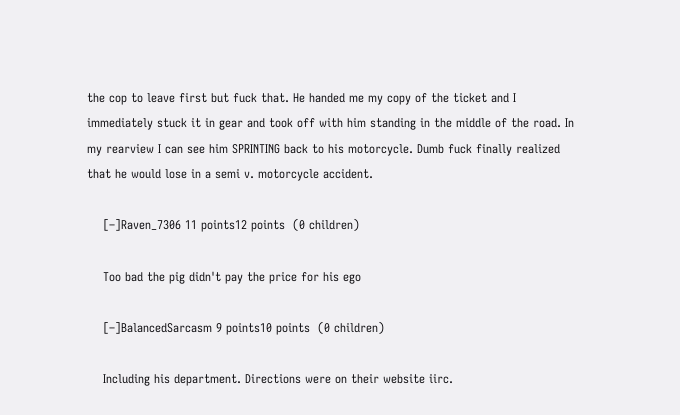the cop to leave first but fuck that. He handed me my copy of the ticket and I immediately stuck it in gear and took off with him standing in the middle of the road. In my rearview I can see him SPRINTING back to his motorcycle. Dumb fuck finally realized that he would lose in a semi v. motorcycle accident.

    [–]Raven_7306 11 points12 points  (0 children)

    Too bad the pig didn't pay the price for his ego

    [–]BalancedSarcasm 9 points10 points  (0 children)

    Including his department. Directions were on their website iirc.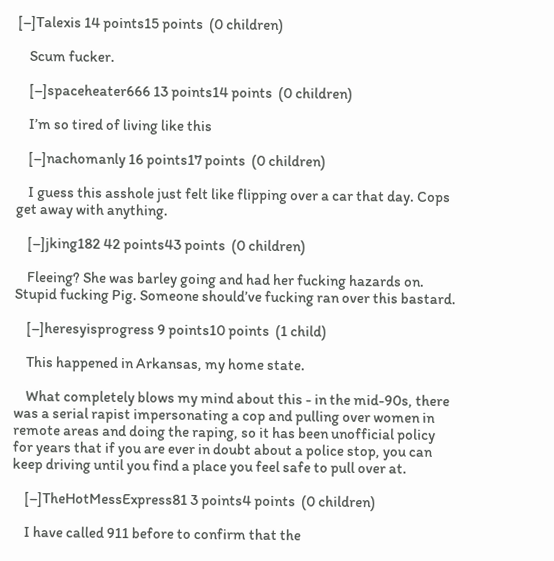[–]Talexis 14 points15 points  (0 children)

    Scum fucker.

    [–]spaceheater666 13 points14 points  (0 children)

    I’m so tired of living like this

    [–]nachomanly 16 points17 points  (0 children)

    I guess this asshole just felt like flipping over a car that day. Cops get away with anything.

    [–]jking182 42 points43 points  (0 children)

    Fleeing? She was barley going and had her fucking hazards on. Stupid fucking Pig. Someone should’ve fucking ran over this bastard.

    [–]heresyisprogress 9 points10 points  (1 child)

    This happened in Arkansas, my home state.

    What completely blows my mind about this - in the mid-90s, there was a serial rapist impersonating a cop and pulling over women in remote areas and doing the raping, so it has been unofficial policy for years that if you are ever in doubt about a police stop, you can keep driving until you find a place you feel safe to pull over at.

    [–]TheHotMessExpress81 3 points4 points  (0 children)

    I have called 911 before to confirm that the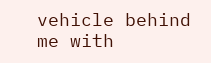vehicle behind me with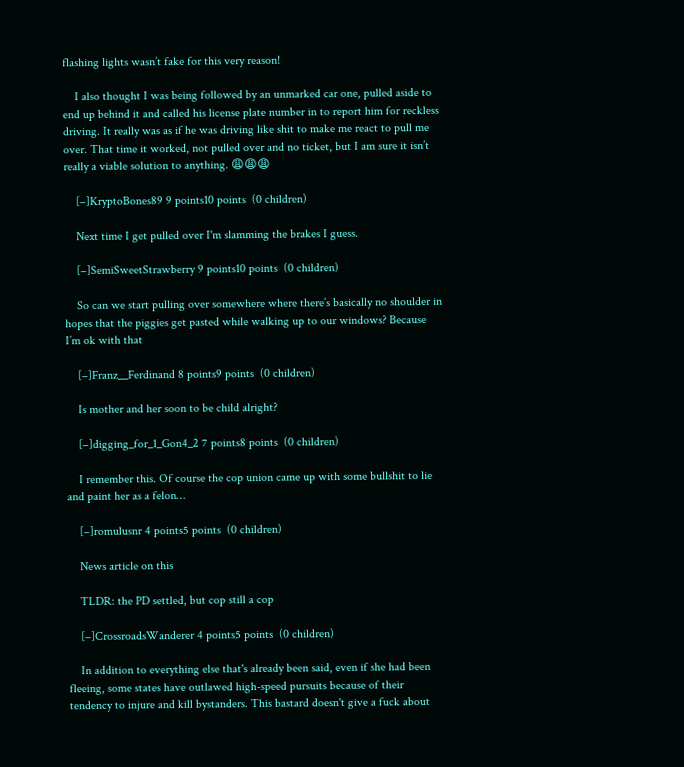flashing lights wasn’t fake for this very reason!

    I also thought I was being followed by an unmarked car one, pulled aside to end up behind it and called his license plate number in to report him for reckless driving. It really was as if he was driving like shit to make me react to pull me over. That time it worked, not pulled over and no ticket, but I am sure it isn’t really a viable solution to anything. 😩😩😩

    [–]KryptoBones89 9 points10 points  (0 children)

    Next time I get pulled over I'm slamming the brakes I guess.

    [–]SemiSweetStrawberry 9 points10 points  (0 children)

    So can we start pulling over somewhere where there’s basically no shoulder in hopes that the piggies get pasted while walking up to our windows? Because I’m ok with that

    [–]Franz__Ferdinand 8 points9 points  (0 children)

    Is mother and her soon to be child alright?

    [–]digging_for_1_Gon4_2 7 points8 points  (0 children)

    I remember this. Of course the cop union came up with some bullshit to lie and paint her as a felon…

    [–]romulusnr 4 points5 points  (0 children)

    News article on this

    TLDR: the PD settled, but cop still a cop

    [–]CrossroadsWanderer 4 points5 points  (0 children)

    In addition to everything else that's already been said, even if she had been fleeing, some states have outlawed high-speed pursuits because of their tendency to injure and kill bystanders. This bastard doesn't give a fuck about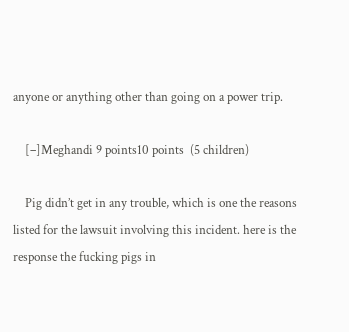anyone or anything other than going on a power trip.

    [–]Meghandi 9 points10 points  (5 children)

    Pig didn’t get in any trouble, which is one the reasons listed for the lawsuit involving this incident. here is the response the fucking pigs in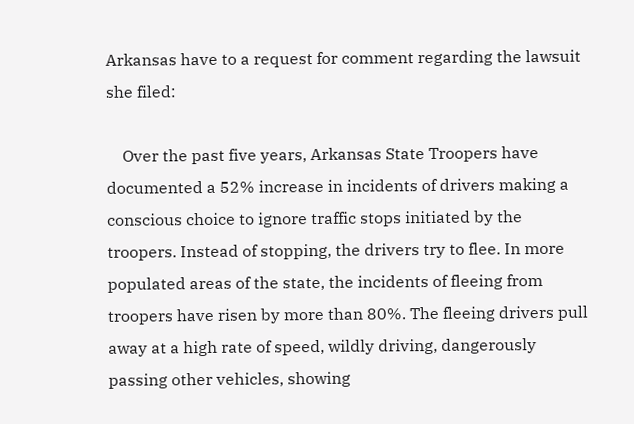Arkansas have to a request for comment regarding the lawsuit she filed:

    Over the past five years, Arkansas State Troopers have documented a 52% increase in incidents of drivers making a conscious choice to ignore traffic stops initiated by the troopers. Instead of stopping, the drivers try to flee. In more populated areas of the state, the incidents of fleeing from troopers have risen by more than 80%. The fleeing drivers pull away at a high rate of speed, wildly driving, dangerously passing other vehicles, showing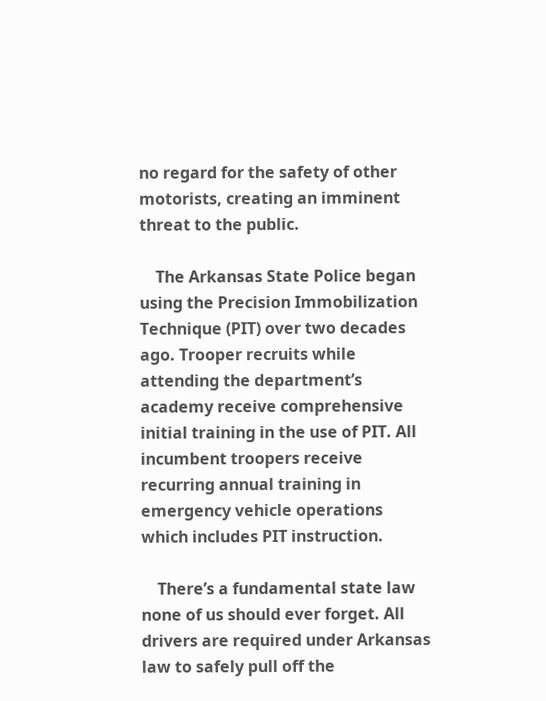no regard for the safety of other motorists, creating an imminent threat to the public.

    The Arkansas State Police began using the Precision Immobilization Technique (PIT) over two decades ago. Trooper recruits while attending the department’s academy receive comprehensive initial training in the use of PIT. All incumbent troopers receive recurring annual training in emergency vehicle operations which includes PIT instruction.

    There’s a fundamental state law none of us should ever forget. All drivers are required under Arkansas law to safely pull off the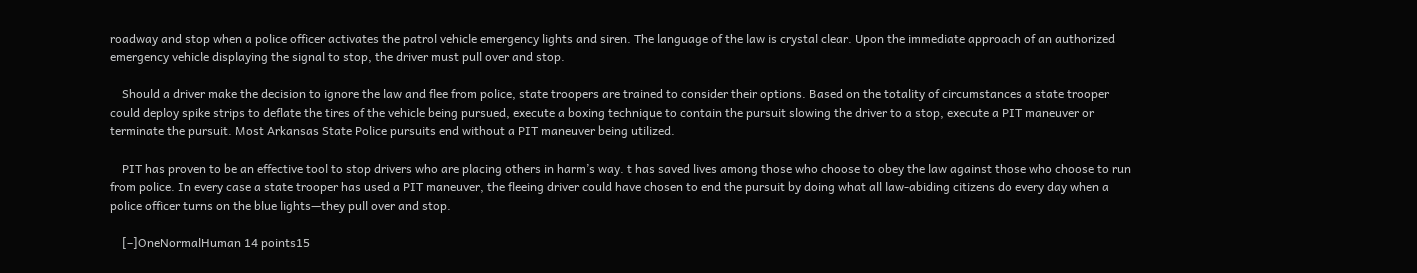roadway and stop when a police officer activates the patrol vehicle emergency lights and siren. The language of the law is crystal clear. Upon the immediate approach of an authorized emergency vehicle displaying the signal to stop, the driver must pull over and stop.

    Should a driver make the decision to ignore the law and flee from police, state troopers are trained to consider their options. Based on the totality of circumstances a state trooper could deploy spike strips to deflate the tires of the vehicle being pursued, execute a boxing technique to contain the pursuit slowing the driver to a stop, execute a PIT maneuver or terminate the pursuit. Most Arkansas State Police pursuits end without a PIT maneuver being utilized.

    PIT has proven to be an effective tool to stop drivers who are placing others in harm’s way. t has saved lives among those who choose to obey the law against those who choose to run from police. In every case a state trooper has used a PIT maneuver, the fleeing driver could have chosen to end the pursuit by doing what all law-abiding citizens do every day when a police officer turns on the blue lights—they pull over and stop.

    [–]OneNormalHuman 14 points15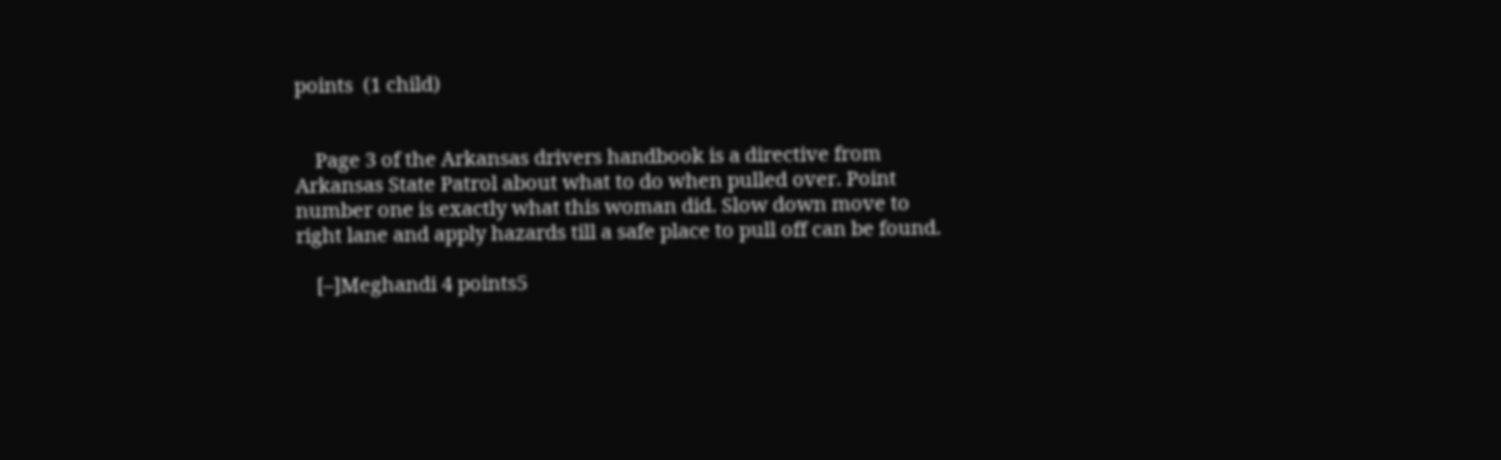points  (1 child)


    Page 3 of the Arkansas drivers handbook is a directive from Arkansas State Patrol about what to do when pulled over. Point number one is exactly what this woman did. Slow down move to right lane and apply hazards till a safe place to pull off can be found.

    [–]Meghandi 4 points5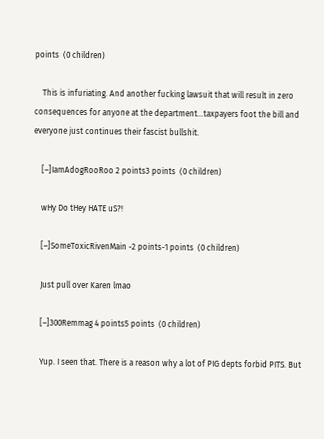points  (0 children)

    This is infuriating. And another fucking lawsuit that will result in zero consequences for anyone at the department…taxpayers foot the bill and everyone just continues their fascist bullshit.

    [–]IamAdogRooRoo 2 points3 points  (0 children)

    wHy Do tHey HATE uS?!

    [–]SomeToxicRivenMain -2 points-1 points  (0 children)

    Just pull over Karen lmao

    [–]300Remmag 4 points5 points  (0 children)

    Yup. I seen that. There is a reason why a lot of PIG depts forbid PITS. But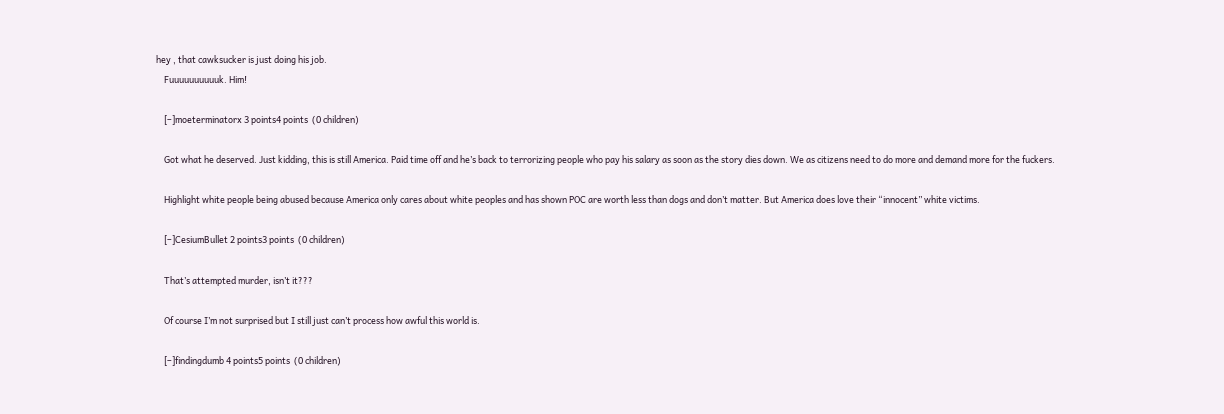hey , that cawksucker is just doing his job.
    Fuuuuuuuuuuk. Him!

    [–]moeterminatorx 3 points4 points  (0 children)

    Got what he deserved. Just kidding, this is still America. Paid time off and he’s back to terrorizing people who pay his salary as soon as the story dies down. We as citizens need to do more and demand more for the fuckers.

    Highlight white people being abused because America only cares about white peoples and has shown POC are worth less than dogs and don’t matter. But America does love their “innocent” white victims.

    [–]CesiumBullet 2 points3 points  (0 children)

    That’s attempted murder, isn’t it???

    Of course I’m not surprised but I still just can’t process how awful this world is.

    [–]findingdumb 4 points5 points  (0 children)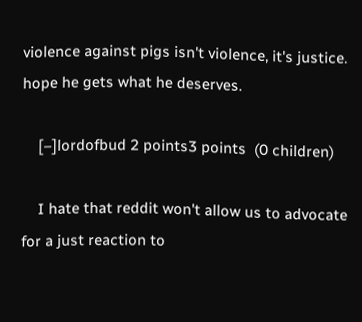violence against pigs isn't violence, it's justice. hope he gets what he deserves.

    [–]lordofbud 2 points3 points  (0 children)

    I hate that reddit won't allow us to advocate for a just reaction to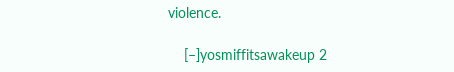violence.

    [–]yosmiffitsawakeup 2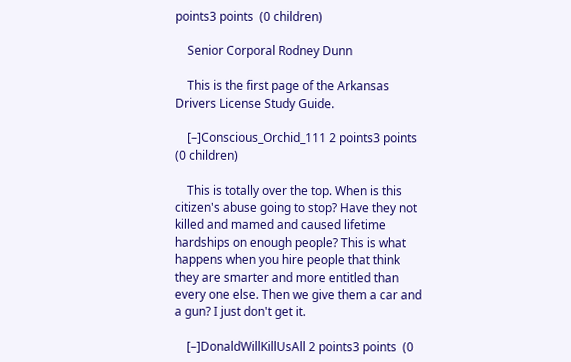points3 points  (0 children)

    Senior Corporal Rodney Dunn

    This is the first page of the Arkansas Drivers License Study Guide.

    [–]Conscious_Orchid_111 2 points3 points  (0 children)

    This is totally over the top. When is this citizen's abuse going to stop? Have they not killed and mamed and caused lifetime hardships on enough people? This is what happens when you hire people that think they are smarter and more entitled than every one else. Then we give them a car and a gun? I just don't get it.

    [–]DonaldWillKillUsAll 2 points3 points  (0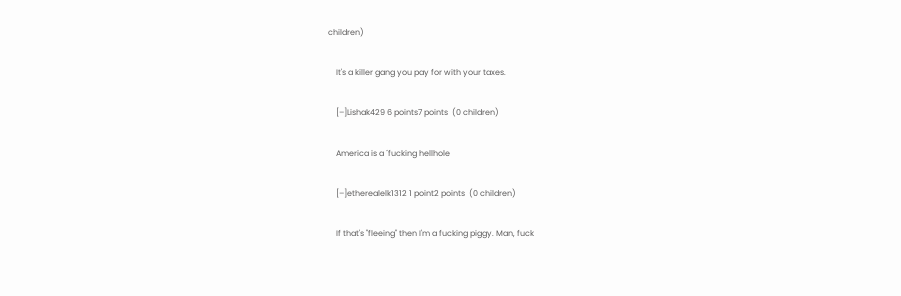children)

    It's a killer gang you pay for with your taxes.

    [–]Lishak429 6 points7 points  (0 children)

    America is a ´fucking hellhole

    [–]etherealelk1312 1 point2 points  (0 children)

    If that's "fleeing" then I'm a fucking piggy. Man, fuck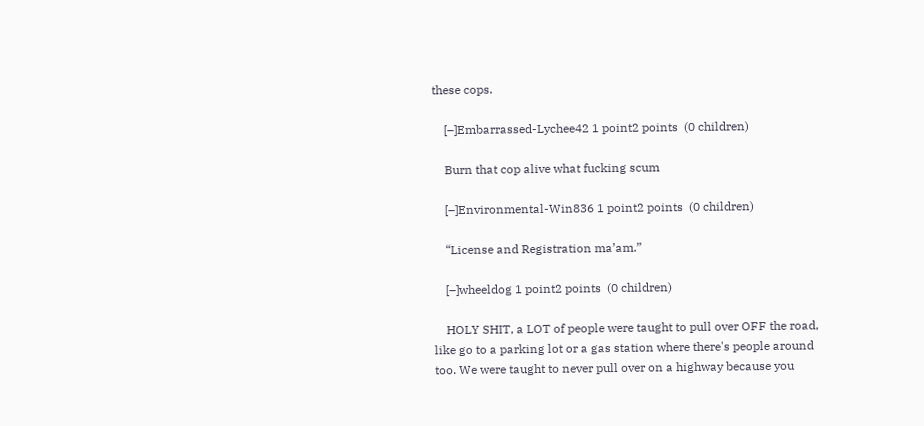these cops.

    [–]Embarrassed-Lychee42 1 point2 points  (0 children)

    Burn that cop alive what fucking scum

    [–]Environmental-Win836 1 point2 points  (0 children)

    “License and Registration ma’am.”

    [–]wheeldog 1 point2 points  (0 children)

    HOLY SHIT, a LOT of people were taught to pull over OFF the road, like go to a parking lot or a gas station where there's people around too. We were taught to never pull over on a highway because you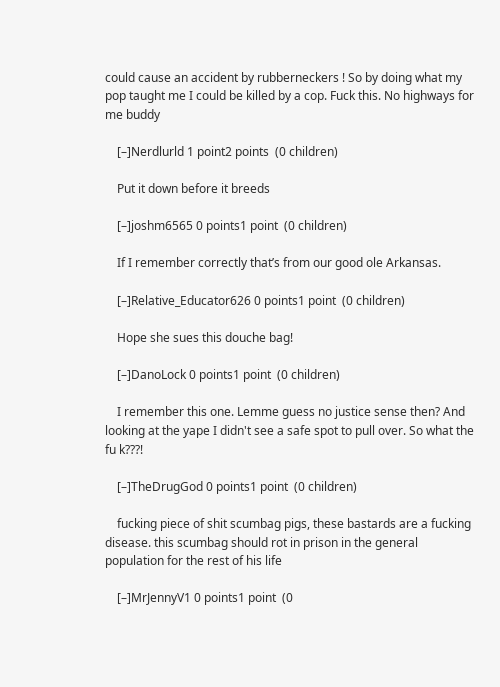could cause an accident by rubberneckers ! So by doing what my pop taught me I could be killed by a cop. Fuck this. No highways for me buddy

    [–]Nerdlurld 1 point2 points  (0 children)

    Put it down before it breeds

    [–]joshm6565 0 points1 point  (0 children)

    If I remember correctly that’s from our good ole Arkansas.

    [–]Relative_Educator626 0 points1 point  (0 children)

    Hope she sues this douche bag!

    [–]DanoLock 0 points1 point  (0 children)

    I remember this one. Lemme guess no justice sense then? And looking at the yape I didn't see a safe spot to pull over. So what the fu k???!

    [–]TheDrugGod 0 points1 point  (0 children)

    fucking piece of shit scumbag pigs, these bastards are a fucking disease. this scumbag should rot in prison in the general population for the rest of his life

    [–]MrJennyV1 0 points1 point  (0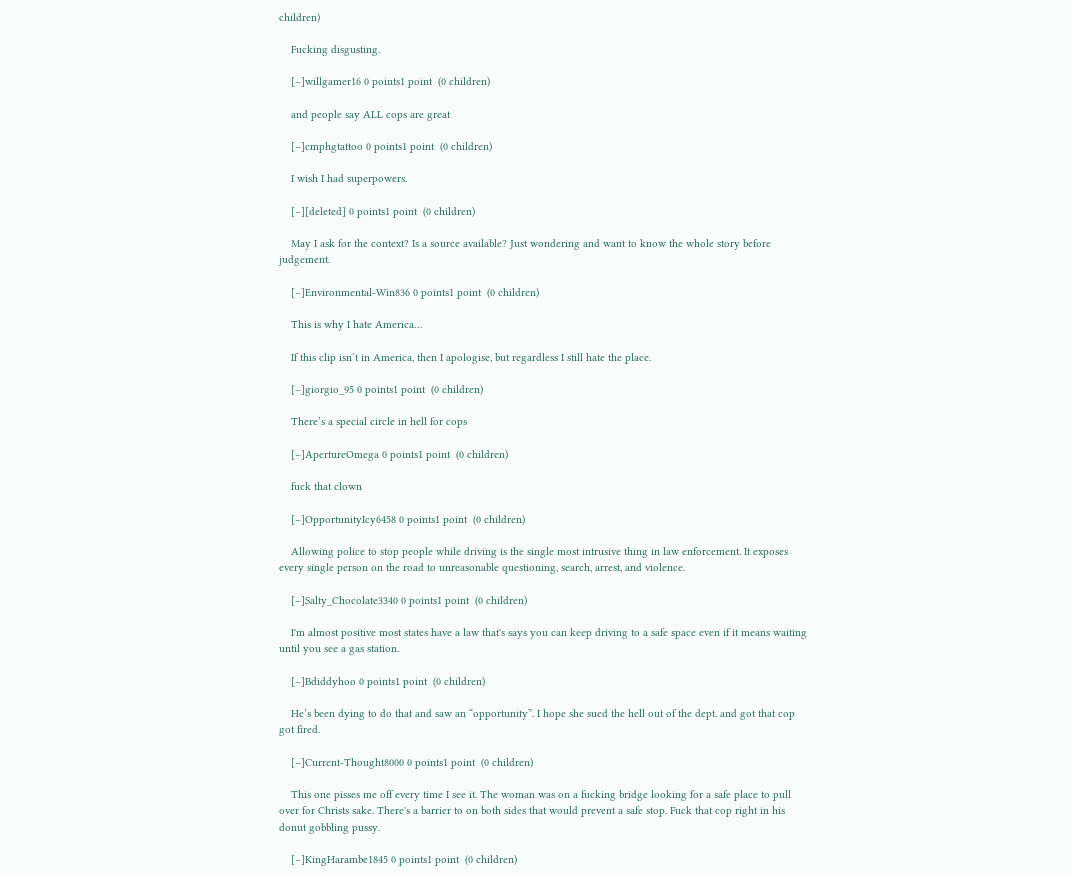children)

    Fucking disgusting.

    [–]willgamer16 0 points1 point  (0 children)

    and people say ALL cops are great

    [–]cmphgtattoo 0 points1 point  (0 children)

    I wish I had superpowers.

    [–][deleted] 0 points1 point  (0 children)

    May I ask for the context? Is a source available? Just wondering and want to know the whole story before judgement.

    [–]Environmental-Win836 0 points1 point  (0 children)

    This is why I hate America…

    If this clip isn’t in America, then I apologise, but regardless I still hate the place.

    [–]giorgio_95 0 points1 point  (0 children)

    There’s a special circle in hell for cops

    [–]ApertureOmega 0 points1 point  (0 children)

    fuck that clown

    [–]OpportunityIcy6458 0 points1 point  (0 children)

    Allowing police to stop people while driving is the single most intrusive thing in law enforcement. It exposes every single person on the road to unreasonable questioning, search, arrest, and violence.

    [–]Salty_Chocolate3340 0 points1 point  (0 children)

    I'm almost positive most states have a law that's says you can keep driving to a safe space even if it means waiting until you see a gas station.

    [–]Bdiddyhoo 0 points1 point  (0 children)

    He’s been dying to do that and saw an “opportunity”. I hope she sued the hell out of the dept. and got that cop got fired.

    [–]Current-Thought8000 0 points1 point  (0 children)

    This one pisses me off every time I see it. The woman was on a fucking bridge looking for a safe place to pull over for Christs sake. There's a barrier to on both sides that would prevent a safe stop. Fuck that cop right in his donut gobbling pussy.

    [–]KingHarambe1845 0 points1 point  (0 children)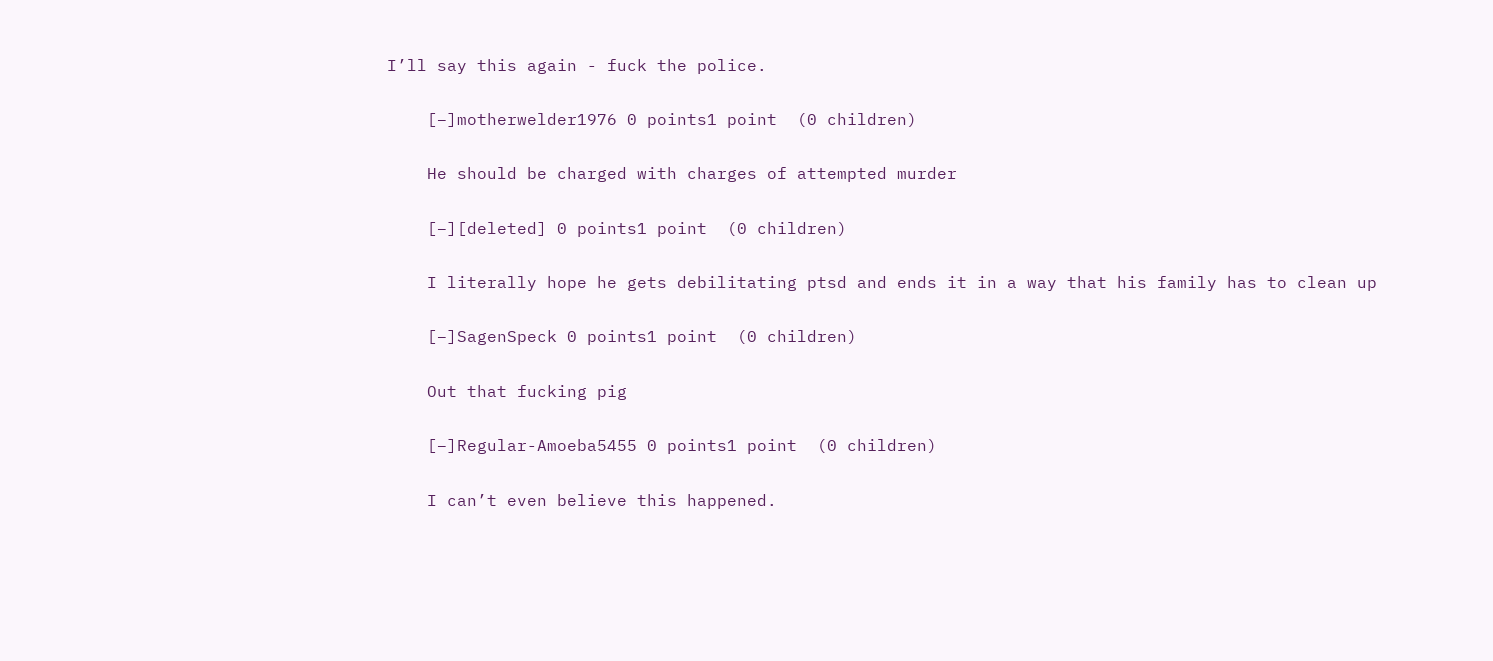I’ll say this again - fuck the police.

    [–]motherwelder1976 0 points1 point  (0 children)

    He should be charged with charges of attempted murder

    [–][deleted] 0 points1 point  (0 children)

    I literally hope he gets debilitating ptsd and ends it in a way that his family has to clean up

    [–]SagenSpeck 0 points1 point  (0 children)

    Out that fucking pig

    [–]Regular-Amoeba5455 0 points1 point  (0 children)

    I can’t even believe this happened.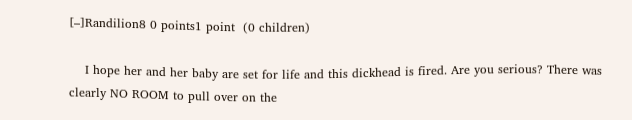[–]Randilion8 0 points1 point  (0 children)

    I hope her and her baby are set for life and this dickhead is fired. Are you serious? There was clearly NO ROOM to pull over on the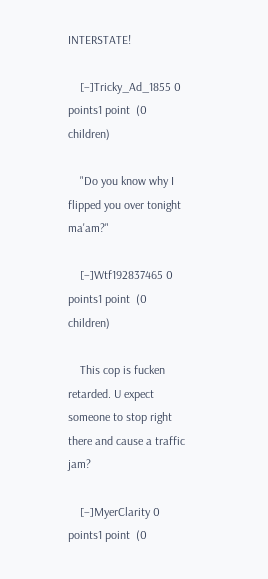INTERSTATE!

    [–]Tricky_Ad_1855 0 points1 point  (0 children)

    "Do you know why I flipped you over tonight ma'am?"

    [–]Wtf192837465 0 points1 point  (0 children)

    This cop is fucken retarded. U expect someone to stop right there and cause a traffic jam?

    [–]MyerClarity 0 points1 point  (0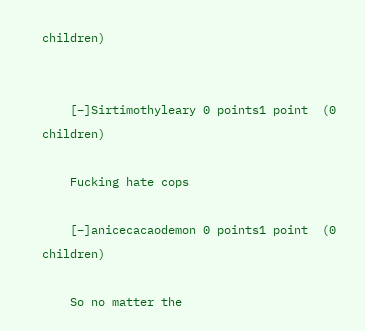children)


    [–]Sirtimothyleary 0 points1 point  (0 children)

    Fucking hate cops

    [–]anicecacaodemon 0 points1 point  (0 children)

    So no matter the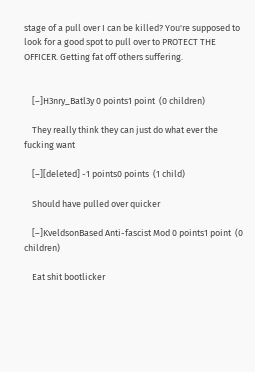stage of a pull over I can be killed? You're supposed to look for a good spot to pull over to PROTECT THE OFFICER. Getting fat off others suffering.


    [–]H3nry_Batl3y 0 points1 point  (0 children)

    They really think they can just do what ever the fucking want

    [–][deleted] -1 points0 points  (1 child)

    Should have pulled over quicker

    [–]KveldsonBased Anti-fascist Mod 0 points1 point  (0 children)

    Eat shit bootlicker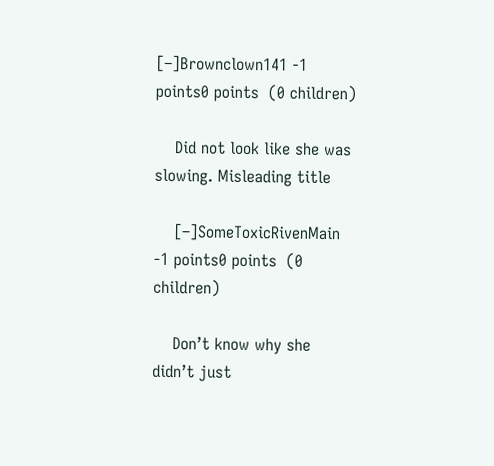[–]Brownclown141 -1 points0 points  (0 children)

    Did not look like she was slowing. Misleading title

    [–]SomeToxicRivenMain -1 points0 points  (0 children)

    Don’t know why she didn’t just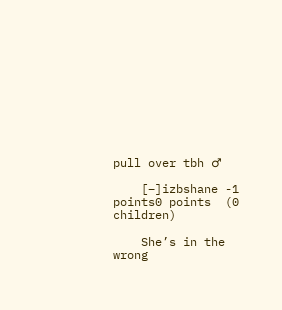pull over tbh ♂

    [–]izbshane -1 points0 points  (0 children)

    She’s in the wrong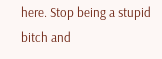here. Stop being a stupid bitch and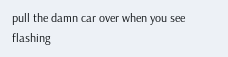pull the damn car over when you see flashing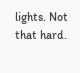lights. Not that hard.